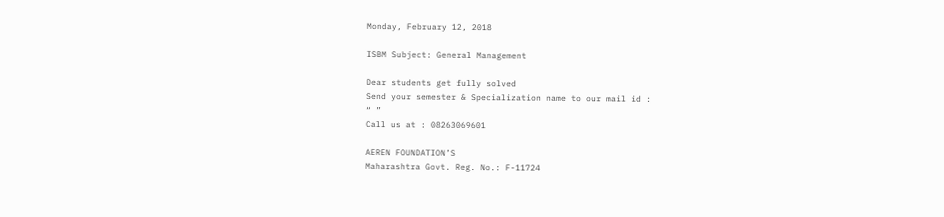Monday, February 12, 2018

ISBM Subject: General Management

Dear students get fully solved
Send your semester & Specialization name to our mail id :
“ ”
Call us at : 08263069601

AEREN FOUNDATION’S                                                                        Maharashtra Govt. Reg. No.: F-11724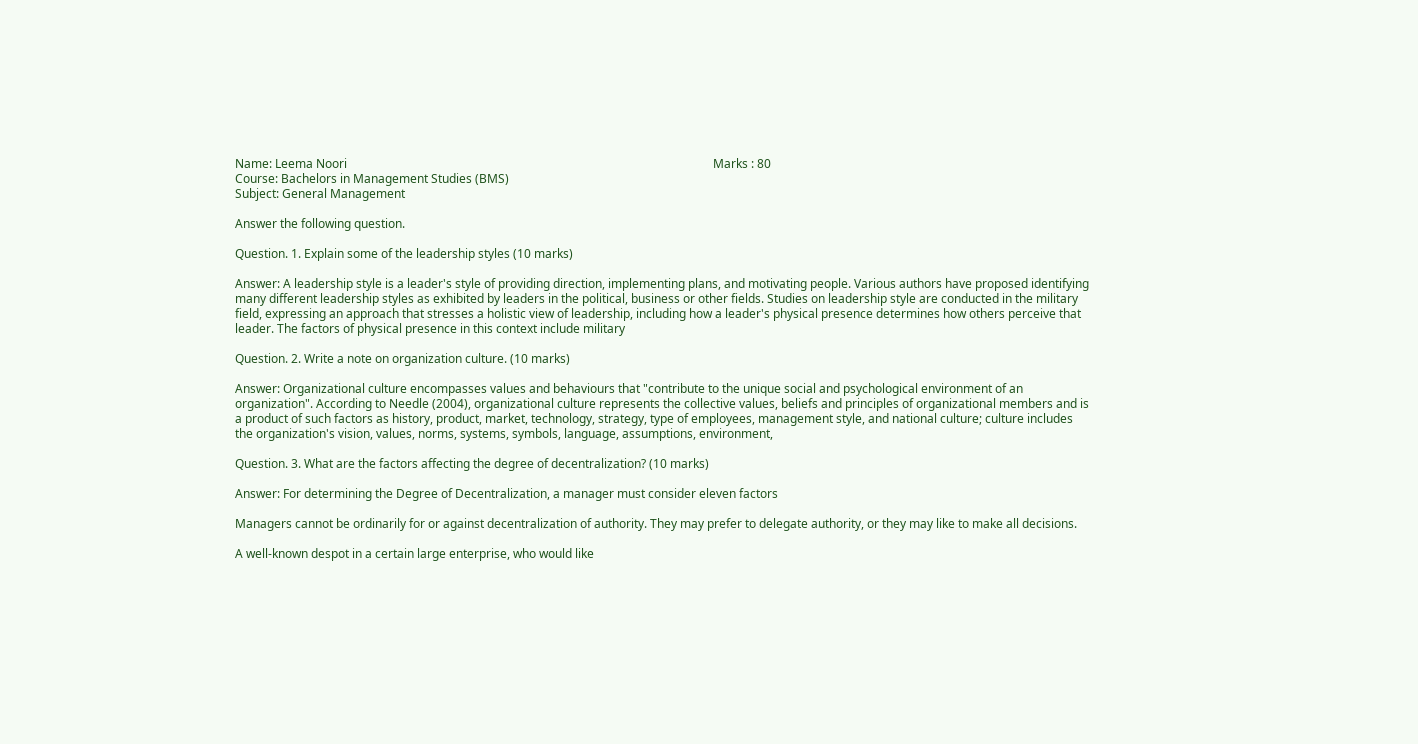Name: Leema Noori                                                                                                                          Marks : 80
Course: Bachelors in Management Studies (BMS)
Subject: General Management

Answer the following question.

Question. 1. Explain some of the leadership styles (10 marks)

Answer: A leadership style is a leader's style of providing direction, implementing plans, and motivating people. Various authors have proposed identifying many different leadership styles as exhibited by leaders in the political, business or other fields. Studies on leadership style are conducted in the military field, expressing an approach that stresses a holistic view of leadership, including how a leader's physical presence determines how others perceive that leader. The factors of physical presence in this context include military

Question. 2. Write a note on organization culture. (10 marks)

Answer: Organizational culture encompasses values and behaviours that "contribute to the unique social and psychological environment of an organization". According to Needle (2004), organizational culture represents the collective values, beliefs and principles of organizational members and is a product of such factors as history, product, market, technology, strategy, type of employees, management style, and national culture; culture includes the organization's vision, values, norms, systems, symbols, language, assumptions, environment,

Question. 3. What are the factors affecting the degree of decentralization? (10 marks)

Answer: For determining the Degree of Decentralization, a manager must consider eleven factors

Managers cannot be ordinarily for or against decentralization of authority. They may prefer to delegate authority, or they may like to make all decisions.

A well-known despot in a certain large enterprise, who would like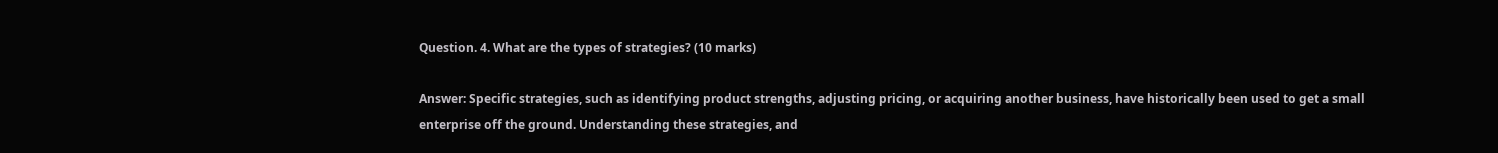Question. 4. What are the types of strategies? (10 marks)

Answer: Specific strategies, such as identifying product strengths, adjusting pricing, or acquiring another business, have historically been used to get a small enterprise off the ground. Understanding these strategies, and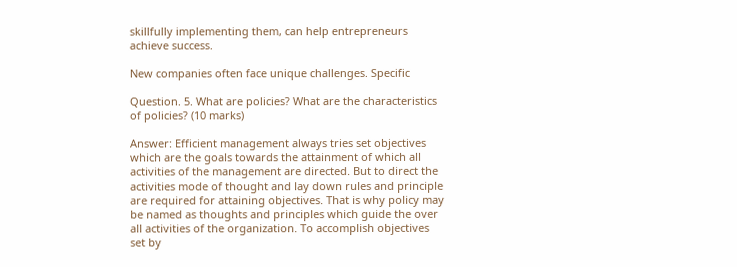skillfully implementing them, can help entrepreneurs achieve success.

New companies often face unique challenges. Specific

Question. 5. What are policies? What are the characteristics of policies? (10 marks)

Answer: Efficient management always tries set objectives which are the goals towards the attainment of which all activities of the management are directed. But to direct the activities mode of thought and lay down rules and principle are required for attaining objectives. That is why policy may be named as thoughts and principles which guide the over all activities of the organization. To accomplish objectives set by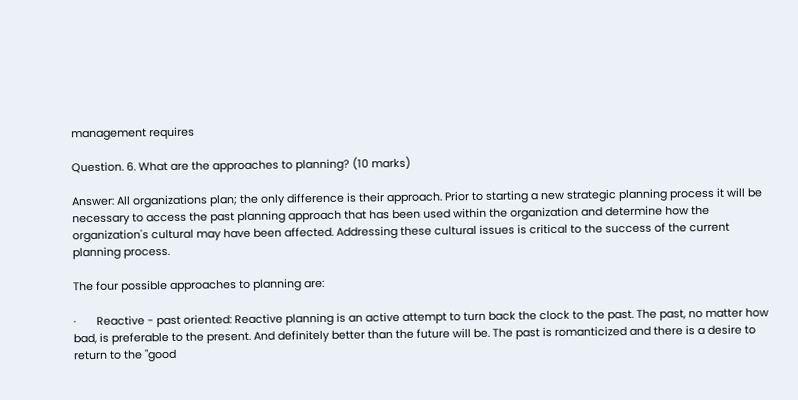management requires

Question. 6. What are the approaches to planning? (10 marks)

Answer: All organizations plan; the only difference is their approach. Prior to starting a new strategic planning process it will be necessary to access the past planning approach that has been used within the organization and determine how the organization's cultural may have been affected. Addressing these cultural issues is critical to the success of the current planning process.

The four possible approaches to planning are:

·       Reactive - past oriented: Reactive planning is an active attempt to turn back the clock to the past. The past, no matter how bad, is preferable to the present. And definitely better than the future will be. The past is romanticized and there is a desire to return to the "good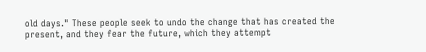old days." These people seek to undo the change that has created the present, and they fear the future, which they attempt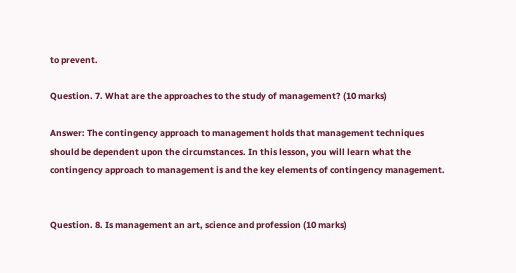to prevent.

Question. 7. What are the approaches to the study of management? (10 marks)

Answer: The contingency approach to management holds that management techniques should be dependent upon the circumstances. In this lesson, you will learn what the contingency approach to management is and the key elements of contingency management.


Question. 8. Is management an art, science and profession (10 marks)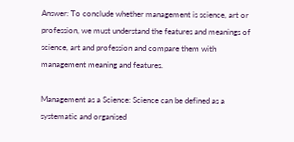Answer: To conclude whether management is science, art or profession, we must understand the features and meanings of science, art and profession and compare them with management meaning and features.

Management as a Science: Science can be defined as a systematic and organised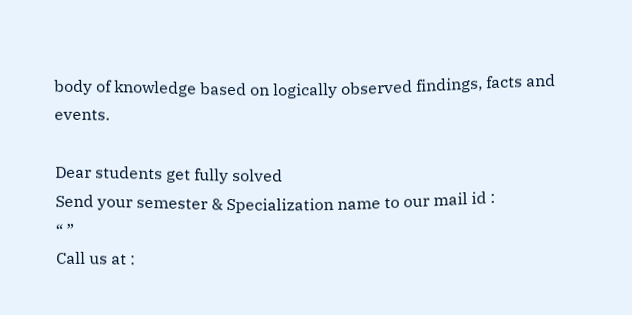body of knowledge based on logically observed findings, facts and events.

Dear students get fully solved
Send your semester & Specialization name to our mail id :
“ ”
Call us at :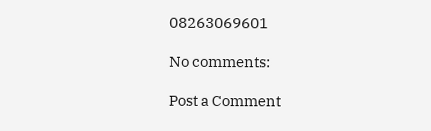08263069601

No comments:

Post a Comment